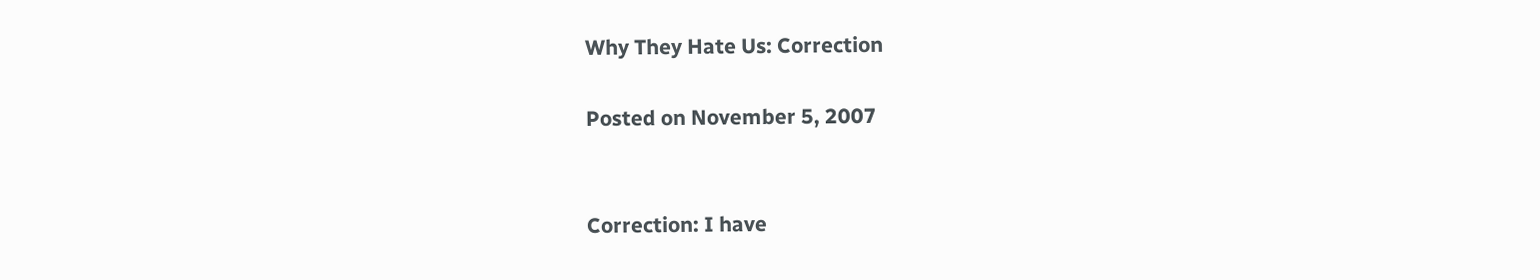Why They Hate Us: Correction

Posted on November 5, 2007


Correction: I have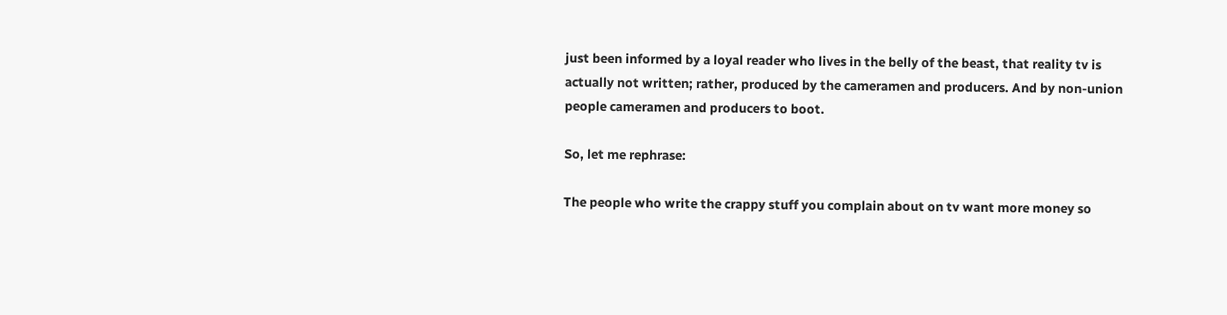just been informed by a loyal reader who lives in the belly of the beast, that reality tv is actually not written; rather, produced by the cameramen and producers. And by non-union people cameramen and producers to boot.

So, let me rephrase:

The people who write the crappy stuff you complain about on tv want more money so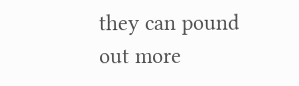they can pound out more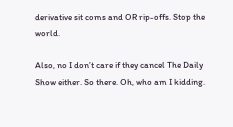derivative sit coms and OR rip-offs. Stop the world.

Also, no I don’t care if they cancel The Daily Show either. So there. Oh, who am I kidding.